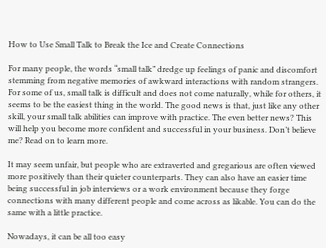How to Use Small Talk to Break the Ice and Create Connections

For many people, the words “small talk” dredge up feelings of panic and discomfort stemming from negative memories of awkward interactions with random strangers. For some of us, small talk is difficult and does not come naturally, while for others, it seems to be the easiest thing in the world. The good news is that, just like any other skill, your small talk abilities can improve with practice. The even better news? This will help you become more confident and successful in your business. Don’t believe me? Read on to learn more.

It may seem unfair, but people who are extraverted and gregarious are often viewed more positively than their quieter counterparts. They can also have an easier time being successful in job interviews or a work environment because they forge connections with many different people and come across as likable. You can do the same with a little practice.

Nowadays, it can be all too easy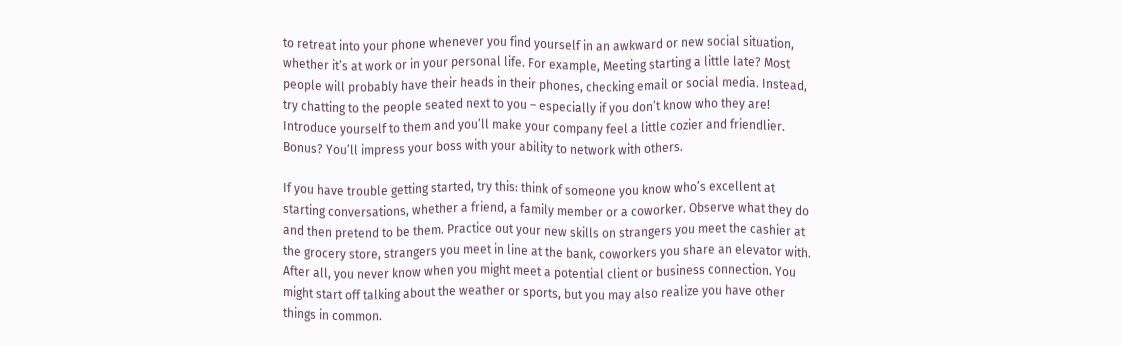to retreat into your phone whenever you find yourself in an awkward or new social situation, whether it’s at work or in your personal life. For example, Meeting starting a little late? Most people will probably have their heads in their phones, checking email or social media. Instead, try chatting to the people seated next to you – especially if you don’t know who they are! Introduce yourself to them and you’ll make your company feel a little cozier and friendlier. Bonus? You’ll impress your boss with your ability to network with others.

If you have trouble getting started, try this: think of someone you know who’s excellent at starting conversations, whether a friend, a family member or a coworker. Observe what they do and then pretend to be them. Practice out your new skills on strangers you meet the cashier at the grocery store, strangers you meet in line at the bank, coworkers you share an elevator with. After all, you never know when you might meet a potential client or business connection. You might start off talking about the weather or sports, but you may also realize you have other things in common.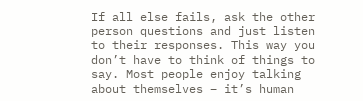If all else fails, ask the other person questions and just listen to their responses. This way you don’t have to think of things to say. Most people enjoy talking about themselves – it’s human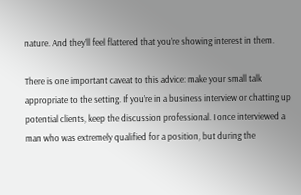nature. And they’ll feel flattered that you’re showing interest in them.

There is one important caveat to this advice: make your small talk appropriate to the setting. If you’re in a business interview or chatting up potential clients, keep the discussion professional. I once interviewed a man who was extremely qualified for a position, but during the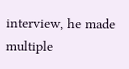interview, he made multiple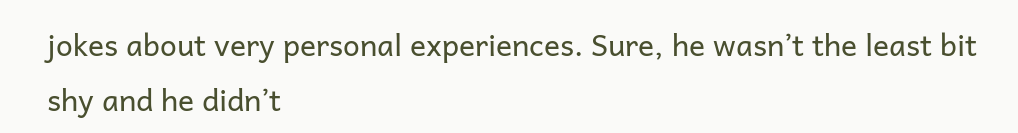jokes about very personal experiences. Sure, he wasn’t the least bit shy and he didn’t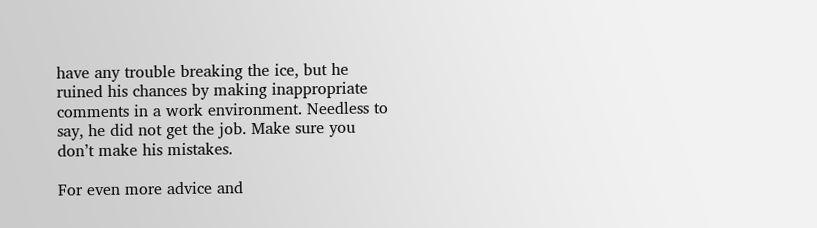have any trouble breaking the ice, but he ruined his chances by making inappropriate comments in a work environment. Needless to say, he did not get the job. Make sure you don’t make his mistakes.

For even more advice and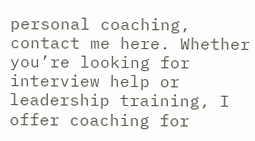personal coaching, contact me here. Whether you’re looking for interview help or leadership training, I offer coaching for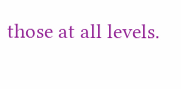those at all levels.